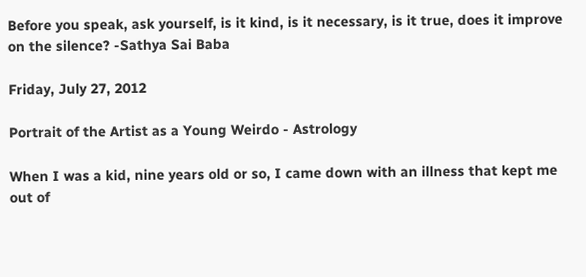Before you speak, ask yourself, is it kind, is it necessary, is it true, does it improve on the silence? -Sathya Sai Baba

Friday, July 27, 2012

Portrait of the Artist as a Young Weirdo - Astrology

When I was a kid, nine years old or so, I came down with an illness that kept me out of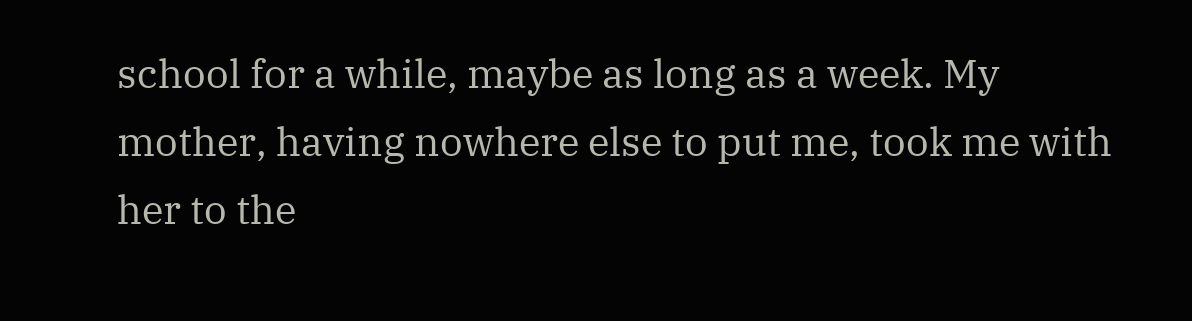school for a while, maybe as long as a week. My mother, having nowhere else to put me, took me with her to the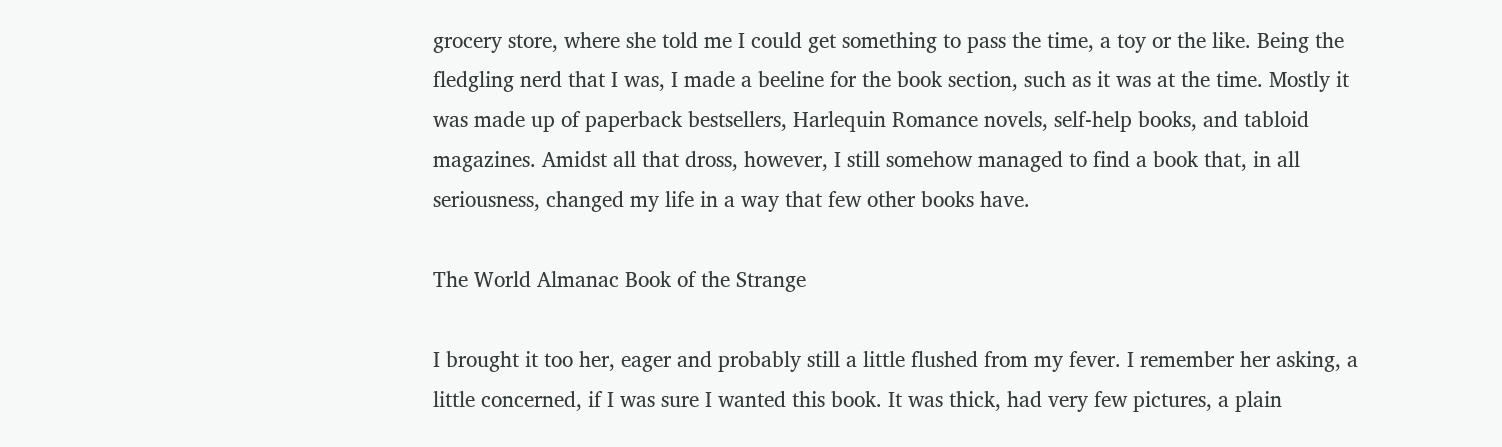grocery store, where she told me I could get something to pass the time, a toy or the like. Being the fledgling nerd that I was, I made a beeline for the book section, such as it was at the time. Mostly it was made up of paperback bestsellers, Harlequin Romance novels, self-help books, and tabloid magazines. Amidst all that dross, however, I still somehow managed to find a book that, in all seriousness, changed my life in a way that few other books have.

The World Almanac Book of the Strange

I brought it too her, eager and probably still a little flushed from my fever. I remember her asking, a little concerned, if I was sure I wanted this book. It was thick, had very few pictures, a plain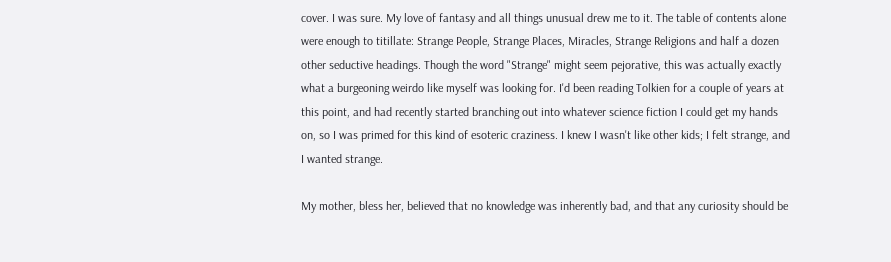cover. I was sure. My love of fantasy and all things unusual drew me to it. The table of contents alone were enough to titillate: Strange People, Strange Places, Miracles, Strange Religions and half a dozen other seductive headings. Though the word "Strange" might seem pejorative, this was actually exactly what a burgeoning weirdo like myself was looking for. I'd been reading Tolkien for a couple of years at this point, and had recently started branching out into whatever science fiction I could get my hands on, so I was primed for this kind of esoteric craziness. I knew I wasn't like other kids; I felt strange, and I wanted strange.

My mother, bless her, believed that no knowledge was inherently bad, and that any curiosity should be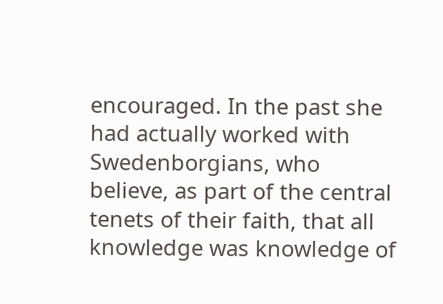encouraged. In the past she had actually worked with Swedenborgians, who believe, as part of the central tenets of their faith, that all knowledge was knowledge of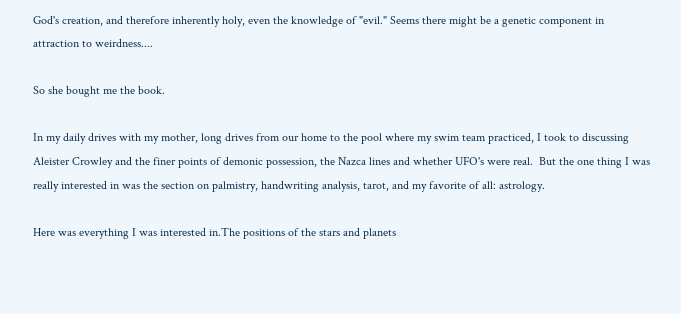God's creation, and therefore inherently holy, even the knowledge of "evil." Seems there might be a genetic component in attraction to weirdness....

So she bought me the book.

In my daily drives with my mother, long drives from our home to the pool where my swim team practiced, I took to discussing Aleister Crowley and the finer points of demonic possession, the Nazca lines and whether UFO's were real.  But the one thing I was really interested in was the section on palmistry, handwriting analysis, tarot, and my favorite of all: astrology.

Here was everything I was interested in.The positions of the stars and planets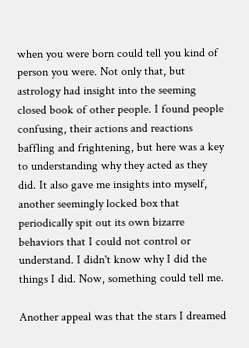when you were born could tell you kind of person you were. Not only that, but astrology had insight into the seeming closed book of other people. I found people confusing, their actions and reactions baffling and frightening, but here was a key to understanding why they acted as they did. It also gave me insights into myself, another seemingly locked box that periodically spit out its own bizarre behaviors that I could not control or understand. I didn't know why I did the things I did. Now, something could tell me.

Another appeal was that the stars I dreamed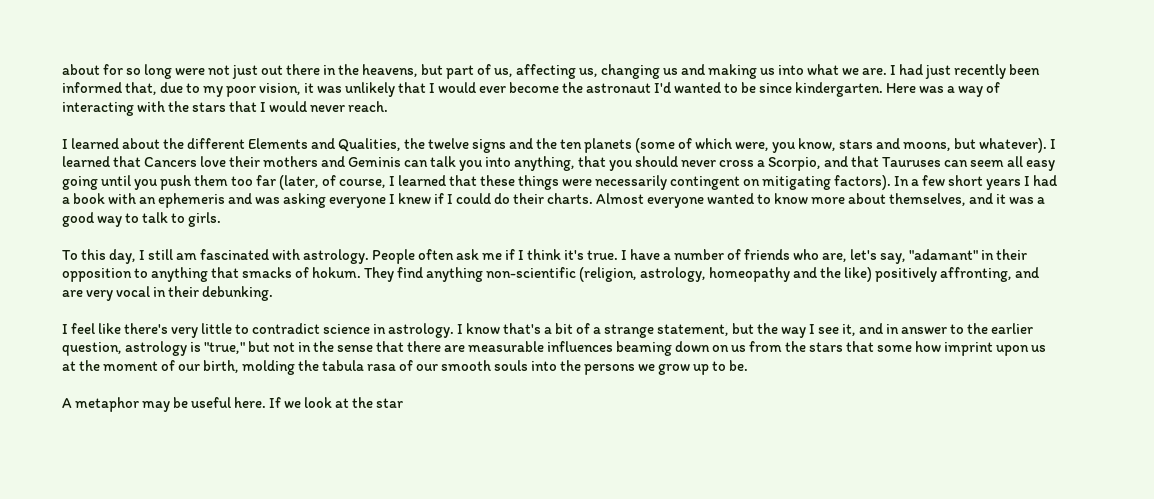about for so long were not just out there in the heavens, but part of us, affecting us, changing us and making us into what we are. I had just recently been informed that, due to my poor vision, it was unlikely that I would ever become the astronaut I'd wanted to be since kindergarten. Here was a way of interacting with the stars that I would never reach.

I learned about the different Elements and Qualities, the twelve signs and the ten planets (some of which were, you know, stars and moons, but whatever). I learned that Cancers love their mothers and Geminis can talk you into anything, that you should never cross a Scorpio, and that Tauruses can seem all easy going until you push them too far (later, of course, I learned that these things were necessarily contingent on mitigating factors). In a few short years I had a book with an ephemeris and was asking everyone I knew if I could do their charts. Almost everyone wanted to know more about themselves, and it was a good way to talk to girls.

To this day, I still am fascinated with astrology. People often ask me if I think it's true. I have a number of friends who are, let's say, "adamant" in their opposition to anything that smacks of hokum. They find anything non-scientific (religion, astrology, homeopathy and the like) positively affronting, and are very vocal in their debunking.

I feel like there's very little to contradict science in astrology. I know that's a bit of a strange statement, but the way I see it, and in answer to the earlier question, astrology is "true," but not in the sense that there are measurable influences beaming down on us from the stars that some how imprint upon us at the moment of our birth, molding the tabula rasa of our smooth souls into the persons we grow up to be.

A metaphor may be useful here. If we look at the star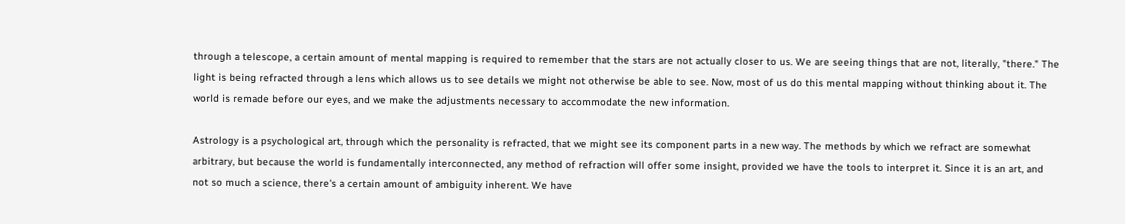through a telescope, a certain amount of mental mapping is required to remember that the stars are not actually closer to us. We are seeing things that are not, literally, "there." The light is being refracted through a lens which allows us to see details we might not otherwise be able to see. Now, most of us do this mental mapping without thinking about it. The world is remade before our eyes, and we make the adjustments necessary to accommodate the new information.

Astrology is a psychological art, through which the personality is refracted, that we might see its component parts in a new way. The methods by which we refract are somewhat arbitrary, but because the world is fundamentally interconnected, any method of refraction will offer some insight, provided we have the tools to interpret it. Since it is an art, and not so much a science, there's a certain amount of ambiguity inherent. We have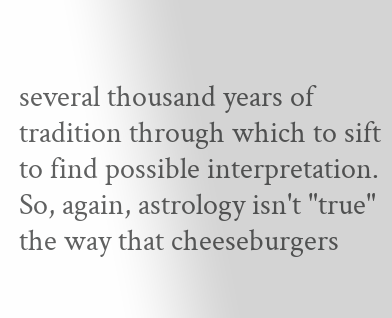several thousand years of tradition through which to sift to find possible interpretation. So, again, astrology isn't "true" the way that cheeseburgers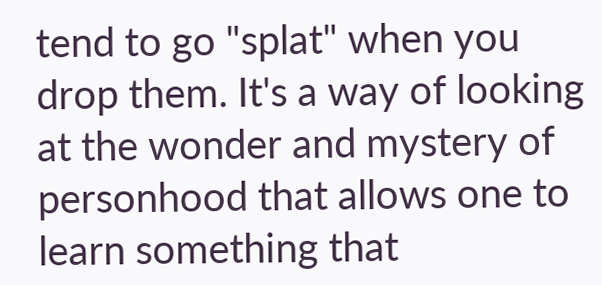tend to go "splat" when you drop them. It's a way of looking at the wonder and mystery of personhood that allows one to learn something that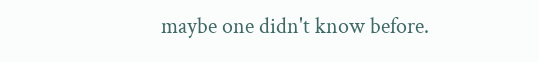maybe one didn't know before.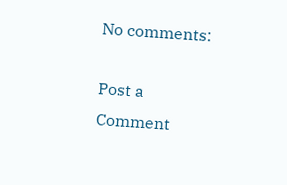No comments:

Post a Comment